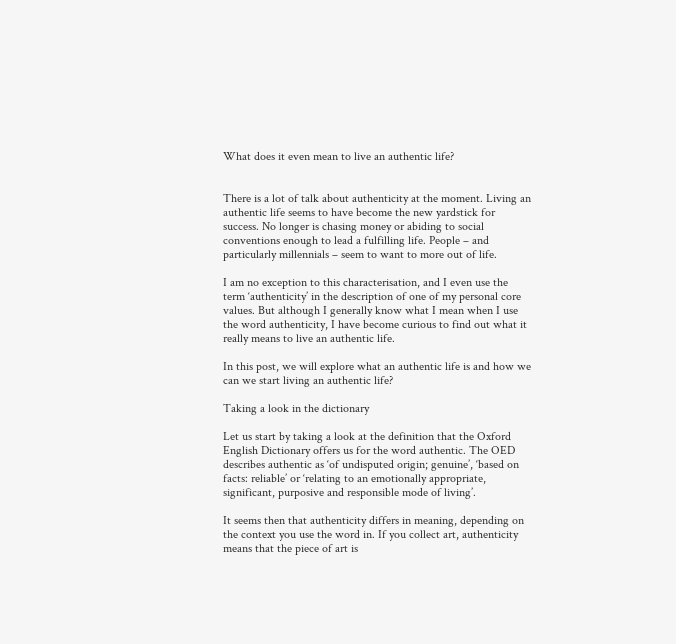What does it even mean to live an authentic life?


There is a lot of talk about authenticity at the moment. Living an authentic life seems to have become the new yardstick for success. No longer is chasing money or abiding to social conventions enough to lead a fulfilling life. People – and particularly millennials – seem to want to more out of life.

I am no exception to this characterisation, and I even use the term ‘authenticity’ in the description of one of my personal core values. But although I generally know what I mean when I use the word authenticity, I have become curious to find out what it really means to live an authentic life.

In this post, we will explore what an authentic life is and how we can we start living an authentic life?

Taking a look in the dictionary

Let us start by taking a look at the definition that the Oxford English Dictionary offers us for the word authentic. The OED describes authentic as ‘of undisputed origin; genuine’, ‘based on facts: reliable’ or ‘relating to an emotionally appropriate, significant, purposive and responsible mode of living’.

It seems then that authenticity differs in meaning, depending on the context you use the word in. If you collect art, authenticity means that the piece of art is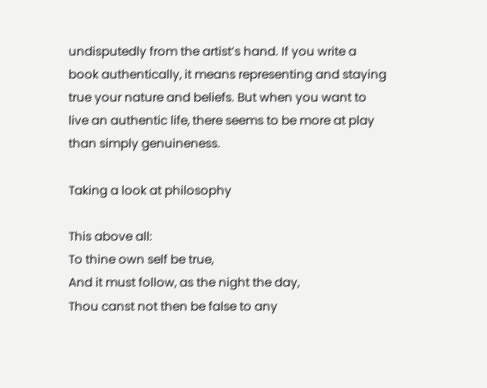undisputedly from the artist’s hand. If you write a book authentically, it means representing and staying true your nature and beliefs. But when you want to live an authentic life, there seems to be more at play than simply genuineness.

Taking a look at philosophy

This above all:
To thine own self be true,
And it must follow, as the night the day,
Thou canst not then be false to any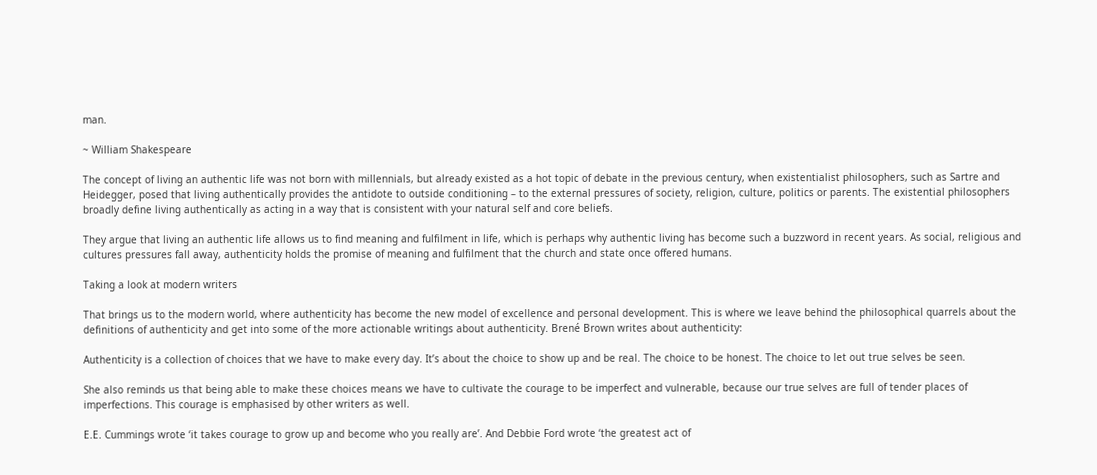man.

~ William Shakespeare

The concept of living an authentic life was not born with millennials, but already existed as a hot topic of debate in the previous century, when existentialist philosophers, such as Sartre and Heidegger, posed that living authentically provides the antidote to outside conditioning – to the external pressures of society, religion, culture, politics or parents. The existential philosophers broadly define living authentically as acting in a way that is consistent with your natural self and core beliefs.

They argue that living an authentic life allows us to find meaning and fulfilment in life, which is perhaps why authentic living has become such a buzzword in recent years. As social, religious and cultures pressures fall away, authenticity holds the promise of meaning and fulfilment that the church and state once offered humans.

Taking a look at modern writers

That brings us to the modern world, where authenticity has become the new model of excellence and personal development. This is where we leave behind the philosophical quarrels about the definitions of authenticity and get into some of the more actionable writings about authenticity. Brené Brown writes about authenticity:

Authenticity is a collection of choices that we have to make every day. It’s about the choice to show up and be real. The choice to be honest. The choice to let out true selves be seen.

She also reminds us that being able to make these choices means we have to cultivate the courage to be imperfect and vulnerable, because our true selves are full of tender places of imperfections. This courage is emphasised by other writers as well.

E.E. Cummings wrote ‘it takes courage to grow up and become who you really are’. And Debbie Ford wrote ‘the greatest act of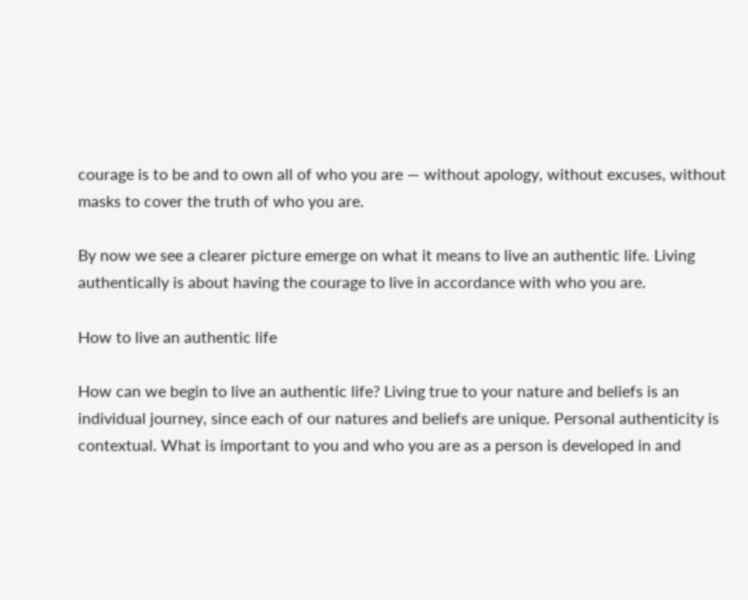courage is to be and to own all of who you are — without apology, without excuses, without masks to cover the truth of who you are.

By now we see a clearer picture emerge on what it means to live an authentic life. Living authentically is about having the courage to live in accordance with who you are.

How to live an authentic life

How can we begin to live an authentic life? Living true to your nature and beliefs is an individual journey, since each of our natures and beliefs are unique. Personal authenticity is contextual. What is important to you and who you are as a person is developed in and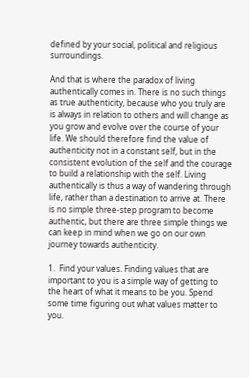defined by your social, political and religious surroundings.

And that is where the paradox of living authentically comes in. There is no such things as true authenticity, because who you truly are is always in relation to others and will change as you grow and evolve over the course of your life. We should therefore find the value of authenticity not in a constant self, but in the consistent evolution of the self and the courage to build a relationship with the self. Living authentically is thus a way of wandering through life, rather than a destination to arrive at. There is no simple three-step program to become authentic, but there are three simple things we can keep in mind when we go on our own journey towards authenticity.

1.  Find your values. Finding values that are important to you is a simple way of getting to the heart of what it means to be you. Spend some time figuring out what values matter to you.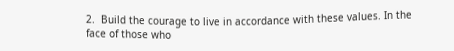2.  Build the courage to live in accordance with these values. In the face of those who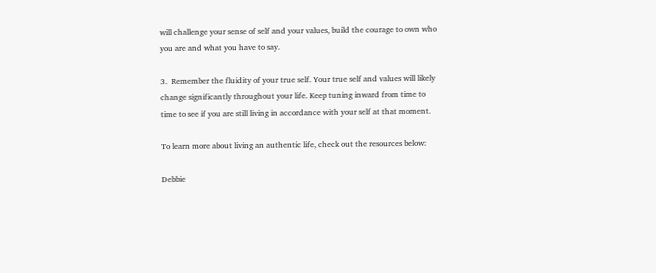will challenge your sense of self and your values, build the courage to own who you are and what you have to say.

3.  Remember the fluidity of your true self. Your true self and values will likely change significantly throughout your life. Keep tuning inward from time to time to see if you are still living in accordance with your self at that moment.

To learn more about living an authentic life, check out the resources below:

Debbie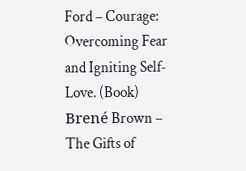Ford – Courage: Overcoming Fear and Igniting Self-Love. (Book)
Brené Brown – The Gifts of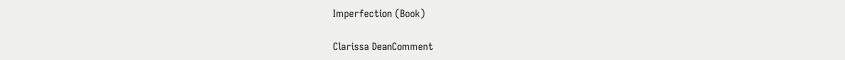Imperfection (Book)

Clarissa DeanComment